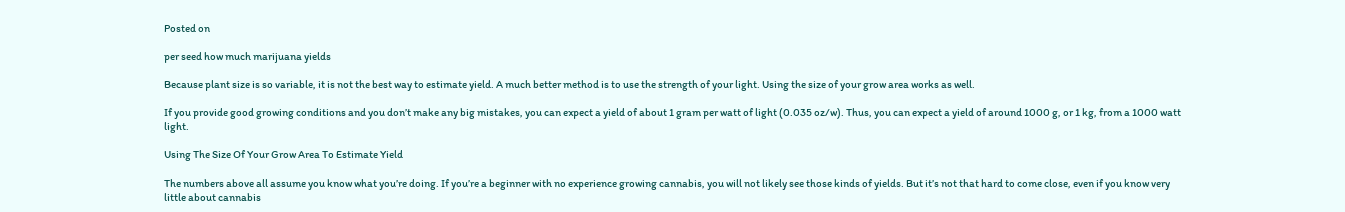Posted on

per seed how much marijuana yields

Because plant size is so variable, it is not the best way to estimate yield. A much better method is to use the strength of your light. Using the size of your grow area works as well.

If you provide good growing conditions and you don’t make any big mistakes, you can expect a yield of about 1 gram per watt of light (0.035 oz/w). Thus, you can expect a yield of around 1000 g, or 1 kg, from a 1000 watt light.

Using The Size Of Your Grow Area To Estimate Yield

The numbers above all assume you know what you’re doing. If you’re a beginner with no experience growing cannabis, you will not likely see those kinds of yields. But it’s not that hard to come close, even if you know very little about cannabis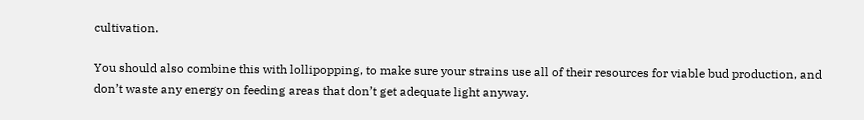cultivation.

You should also combine this with lollipopping, to make sure your strains use all of their resources for viable bud production, and don’t waste any energy on feeding areas that don’t get adequate light anyway.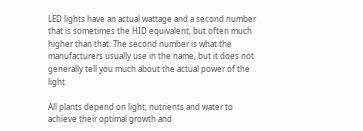LED lights have an actual wattage and a second number that is sometimes the HID equivalent, but often much higher than that. The second number is what the manufacturers usually use in the name, but it does not generally tell you much about the actual power of the light.

All plants depend on light, nutrients and water to achieve their optimal growth and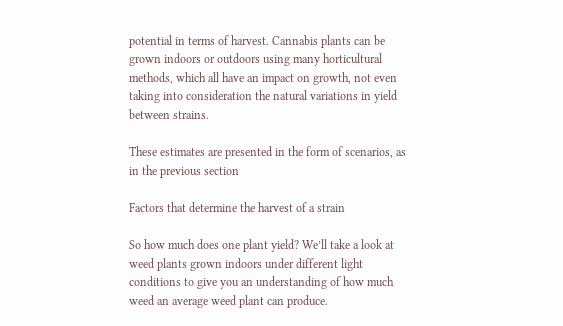potential in terms of harvest. Cannabis plants can be grown indoors or outdoors using many horticultural methods, which all have an impact on growth, not even taking into consideration the natural variations in yield between strains.

These estimates are presented in the form of scenarios, as in the previous section

Factors that determine the harvest of a strain

So how much does one plant yield? We’ll take a look at weed plants grown indoors under different light conditions to give you an understanding of how much weed an average weed plant can produce.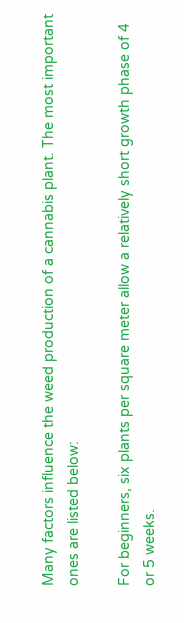Many factors influence the weed production of a cannabis plant. The most important ones are listed below:

For beginners, six plants per square meter allow a relatively short growth phase of 4 or 5 weeks.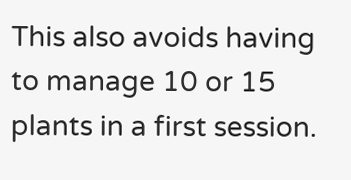This also avoids having to manage 10 or 15 plants in a first session.